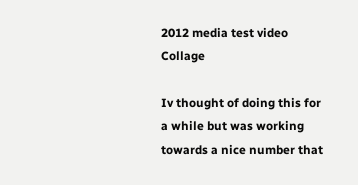2012 media test video Collage

Iv thought of doing this for a while but was working towards a nice number that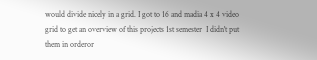would divide nicely in a grid. I got to 16 and madia 4 x 4 video grid to get an overview of this projects 1st semester  I didn't put them in orderor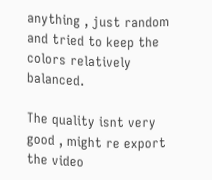anything , just random and tried to keep the colors relatively balanced.

The quality isnt very good , might re export the video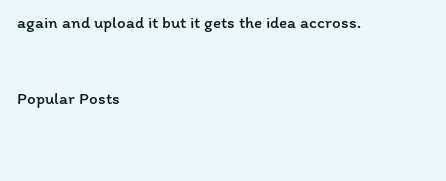again and upload it but it gets the idea accross.


Popular Posts